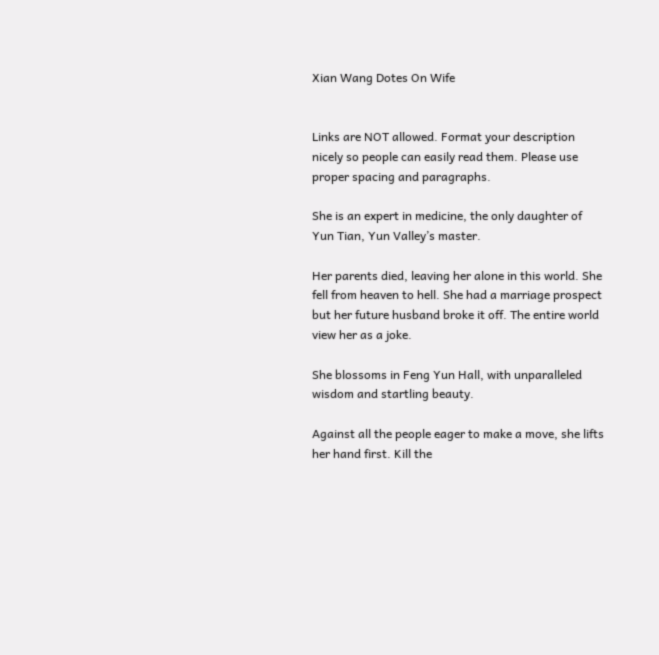Xian Wang Dotes On Wife


Links are NOT allowed. Format your description nicely so people can easily read them. Please use proper spacing and paragraphs.

She is an expert in medicine, the only daughter of Yun Tian, Yun Valley’s master.

Her parents died, leaving her alone in this world. She fell from heaven to hell. She had a marriage prospect but her future husband broke it off. The entire world view her as a joke.

She blossoms in Feng Yun Hall, with unparalleled wisdom and startling beauty.

Against all the people eager to make a move, she lifts her hand first. Kill the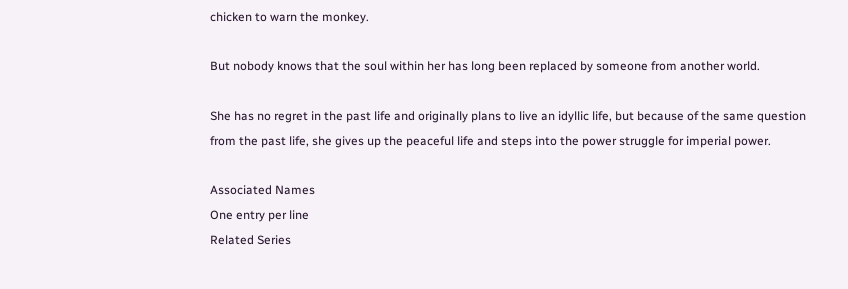chicken to warn the monkey.

But nobody knows that the soul within her has long been replaced by someone from another world.

She has no regret in the past life and originally plans to live an idyllic life, but because of the same question from the past life, she gives up the peaceful life and steps into the power struggle for imperial power.

Associated Names
One entry per line
Related Series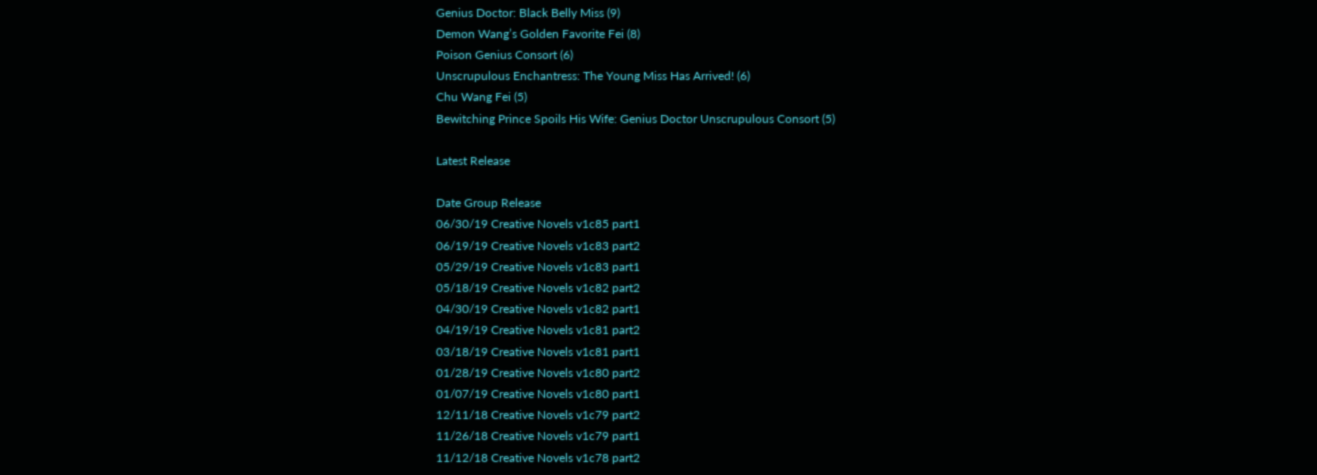Genius Doctor: Black Belly Miss (9)
Demon Wang’s Golden Favorite Fei (8)
Poison Genius Consort (6)
Unscrupulous Enchantress: The Young Miss Has Arrived! (6)
Chu Wang Fei (5)
Bewitching Prince Spoils His Wife: Genius Doctor Unscrupulous Consort (5)

Latest Release

Date Group Release
06/30/19 Creative Novels v1c85 part1
06/19/19 Creative Novels v1c83 part2
05/29/19 Creative Novels v1c83 part1
05/18/19 Creative Novels v1c82 part2
04/30/19 Creative Novels v1c82 part1
04/19/19 Creative Novels v1c81 part2
03/18/19 Creative Novels v1c81 part1
01/28/19 Creative Novels v1c80 part2
01/07/19 Creative Novels v1c80 part1
12/11/18 Creative Novels v1c79 part2
11/26/18 Creative Novels v1c79 part1
11/12/18 Creative Novels v1c78 part2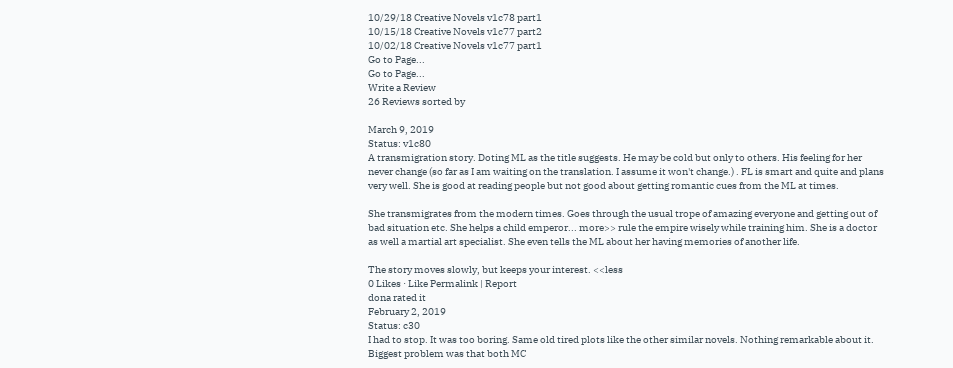10/29/18 Creative Novels v1c78 part1
10/15/18 Creative Novels v1c77 part2
10/02/18 Creative Novels v1c77 part1
Go to Page...
Go to Page...
Write a Review
26 Reviews sorted by

March 9, 2019
Status: v1c80
A transmigration story. Doting ML as the title suggests. He may be cold but only to others. His feeling for her never change (so far as I am waiting on the translation. I assume it won't change.) . FL is smart and quite and plans very well. She is good at reading people but not good about getting romantic cues from the ML at times.

She transmigrates from the modern times. Goes through the usual trope of amazing everyone and getting out of bad situation etc. She helps a child emperor... more>> rule the empire wisely while training him. She is a doctor as well a martial art specialist. She even tells the ML about her having memories of another life.

The story moves slowly, but keeps your interest. <<less
0 Likes · Like Permalink | Report
dona rated it
February 2, 2019
Status: c30
I had to stop. It was too boring. Same old tired plots like the other similar novels. Nothing remarkable about it. Biggest problem was that both MC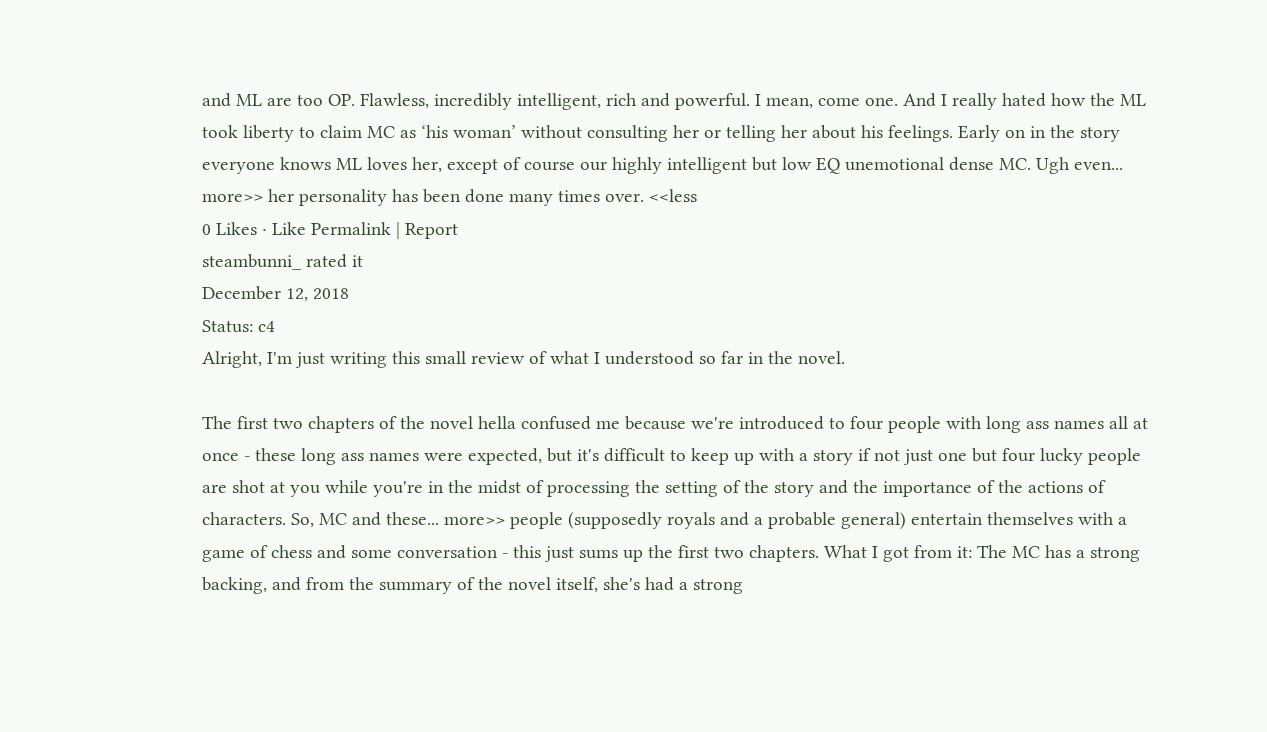and ML are too OP. Flawless, incredibly intelligent, rich and powerful. I mean, come one. And I really hated how the ML took liberty to claim MC as ‘his woman’ without consulting her or telling her about his feelings. Early on in the story everyone knows ML loves her, except of course our highly intelligent but low EQ unemotional dense MC. Ugh even... more>> her personality has been done many times over. <<less
0 Likes · Like Permalink | Report
steambunni_ rated it
December 12, 2018
Status: c4
Alright, I'm just writing this small review of what I understood so far in the novel.

The first two chapters of the novel hella confused me because we're introduced to four people with long ass names all at once - these long ass names were expected, but it's difficult to keep up with a story if not just one but four lucky people are shot at you while you're in the midst of processing the setting of the story and the importance of the actions of characters. So, MC and these... more>> people (supposedly royals and a probable general) entertain themselves with a game of chess and some conversation - this just sums up the first two chapters. What I got from it: The MC has a strong backing, and from the summary of the novel itself, she's had a strong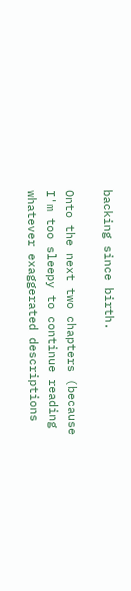backing since birth.

Onto the next two chapters (because I'm too sleepy to continue reading whatever exaggerated descriptions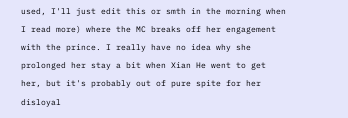used, I'll just edit this or smth in the morning when I read more) where the MC breaks off her engagement with the prince. I really have no idea why she prolonged her stay a bit when Xian He went to get her, but it's probably out of pure spite for her disloyal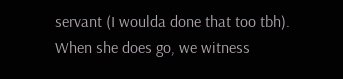servant (I woulda done that too tbh). When she does go, we witness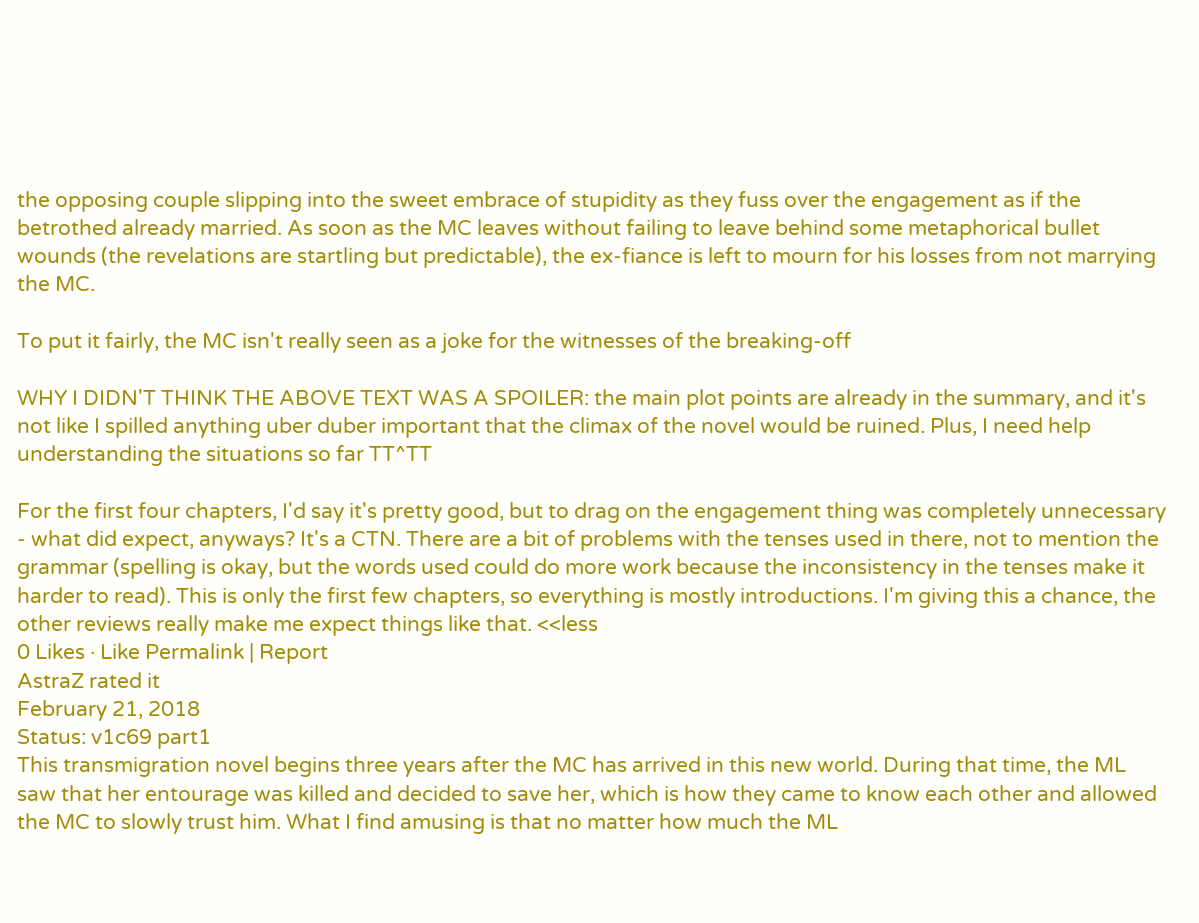the opposing couple slipping into the sweet embrace of stupidity as they fuss over the engagement as if the betrothed already married. As soon as the MC leaves without failing to leave behind some metaphorical bullet wounds (the revelations are startling but predictable), the ex-fiance is left to mourn for his losses from not marrying the MC.

To put it fairly, the MC isn't really seen as a joke for the witnesses of the breaking-off

WHY I DIDN'T THINK THE ABOVE TEXT WAS A SPOILER: the main plot points are already in the summary, and it's not like I spilled anything uber duber important that the climax of the novel would be ruined. Plus, I need help understanding the situations so far TT^TT

For the first four chapters, I'd say it's pretty good, but to drag on the engagement thing was completely unnecessary - what did expect, anyways? It's a CTN. There are a bit of problems with the tenses used in there, not to mention the grammar (spelling is okay, but the words used could do more work because the inconsistency in the tenses make it harder to read). This is only the first few chapters, so everything is mostly introductions. I'm giving this a chance, the other reviews really make me expect things like that. <<less
0 Likes · Like Permalink | Report
AstraZ rated it
February 21, 2018
Status: v1c69 part1
This transmigration novel begins three years after the MC has arrived in this new world. During that time, the ML saw that her entourage was killed and decided to save her, which is how they came to know each other and allowed the MC to slowly trust him. What I find amusing is that no matter how much the ML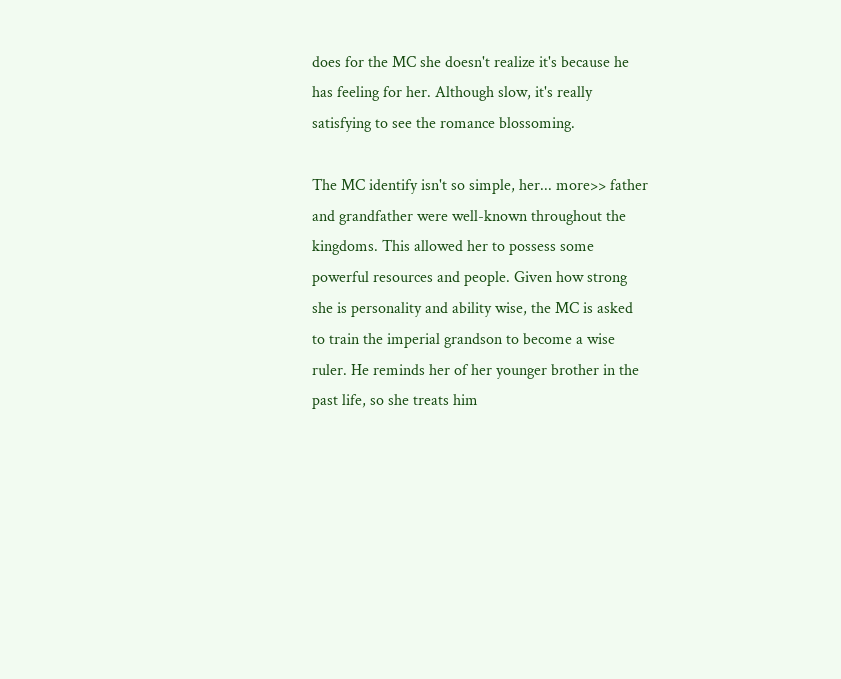does for the MC she doesn't realize it's because he has feeling for her. Although slow, it's really satisfying to see the romance blossoming.

The MC identify isn't so simple, her... more>> father and grandfather were well-known throughout the kingdoms. This allowed her to possess some powerful resources and people. Given how strong she is personality and ability wise, the MC is asked to train the imperial grandson to become a wise ruler. He reminds her of her younger brother in the past life, so she treats him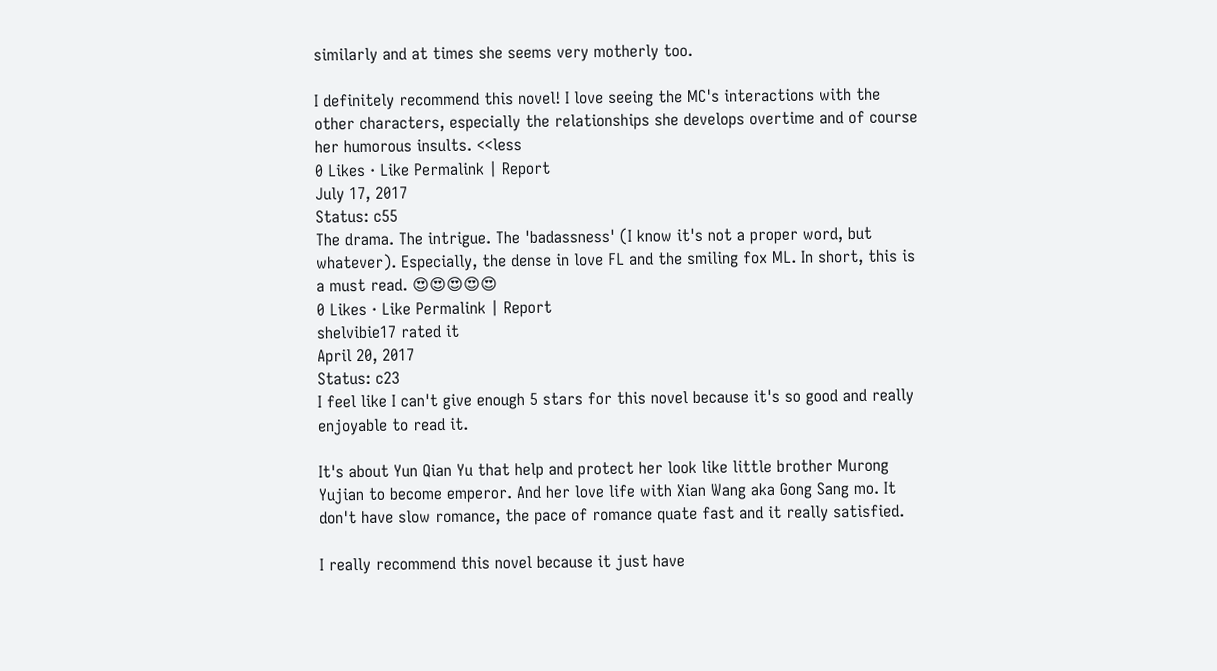similarly and at times she seems very motherly too.

I definitely recommend this novel! I love seeing the MC's interactions with the other characters, especially the relationships she develops overtime and of course her humorous insults. <<less
0 Likes · Like Permalink | Report
July 17, 2017
Status: c55
The drama. The intrigue. The 'badassness' (I know it's not a proper word, but whatever). Especially, the dense in love FL and the smiling fox ML. In short, this is a must read. 😍😍😍😍😍
0 Likes · Like Permalink | Report
shelvibie17 rated it
April 20, 2017
Status: c23
I feel like I can't give enough 5 stars for this novel because it's so good and really enjoyable to read it.

It's about Yun Qian Yu that help and protect her look like little brother Murong Yujian to become emperor. And her love life with Xian Wang aka Gong Sang mo. It don't have slow romance, the pace of romance quate fast and it really satisfied.

I really recommend this novel because it just have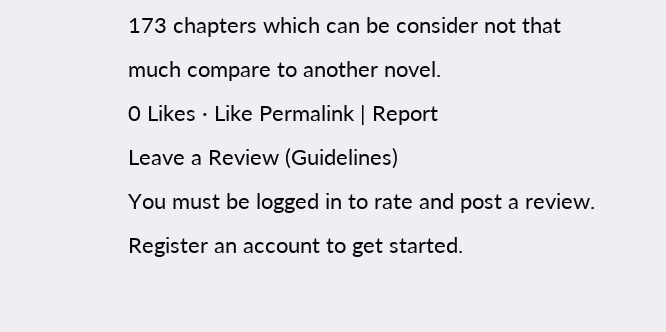173 chapters which can be consider not that much compare to another novel.
0 Likes · Like Permalink | Report
Leave a Review (Guidelines)
You must be logged in to rate and post a review. Register an account to get started.